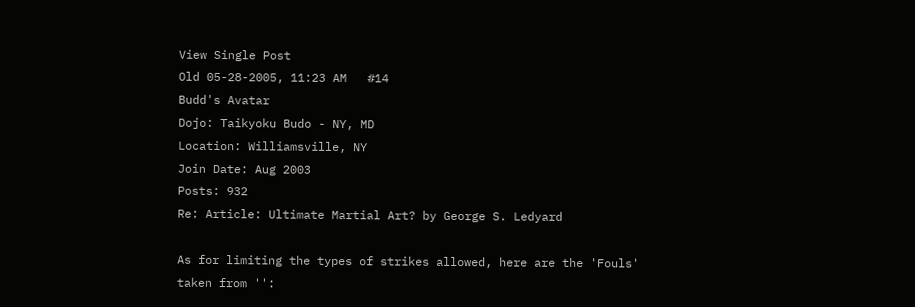View Single Post
Old 05-28-2005, 11:23 AM   #14
Budd's Avatar
Dojo: Taikyoku Budo - NY, MD
Location: Williamsville, NY
Join Date: Aug 2003
Posts: 932
Re: Article: Ultimate Martial Art? by George S. Ledyard

As for limiting the types of strikes allowed, here are the 'Fouls' taken from '':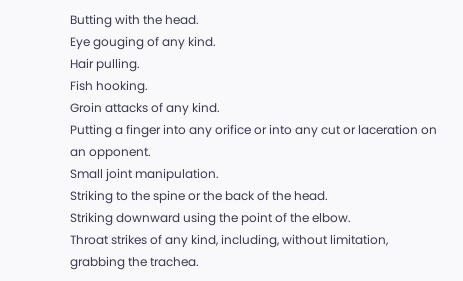Butting with the head.
Eye gouging of any kind.
Hair pulling.
Fish hooking.
Groin attacks of any kind.
Putting a finger into any orifice or into any cut or laceration on an opponent.
Small joint manipulation.
Striking to the spine or the back of the head.
Striking downward using the point of the elbow.
Throat strikes of any kind, including, without limitation, grabbing the trachea.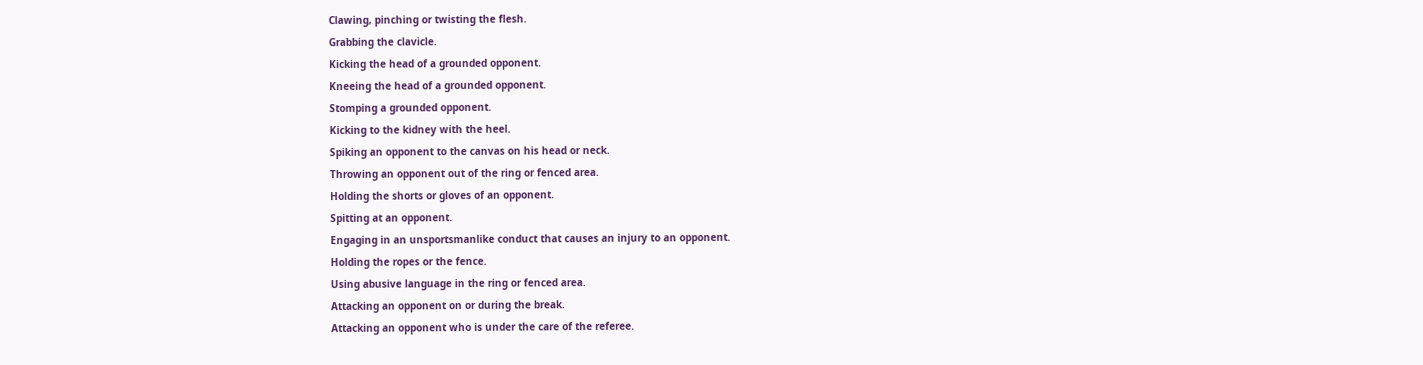Clawing, pinching or twisting the flesh.
Grabbing the clavicle.
Kicking the head of a grounded opponent.
Kneeing the head of a grounded opponent.
Stomping a grounded opponent.
Kicking to the kidney with the heel.
Spiking an opponent to the canvas on his head or neck.
Throwing an opponent out of the ring or fenced area.
Holding the shorts or gloves of an opponent.
Spitting at an opponent.
Engaging in an unsportsmanlike conduct that causes an injury to an opponent.
Holding the ropes or the fence.
Using abusive language in the ring or fenced area.
Attacking an opponent on or during the break.
Attacking an opponent who is under the care of the referee.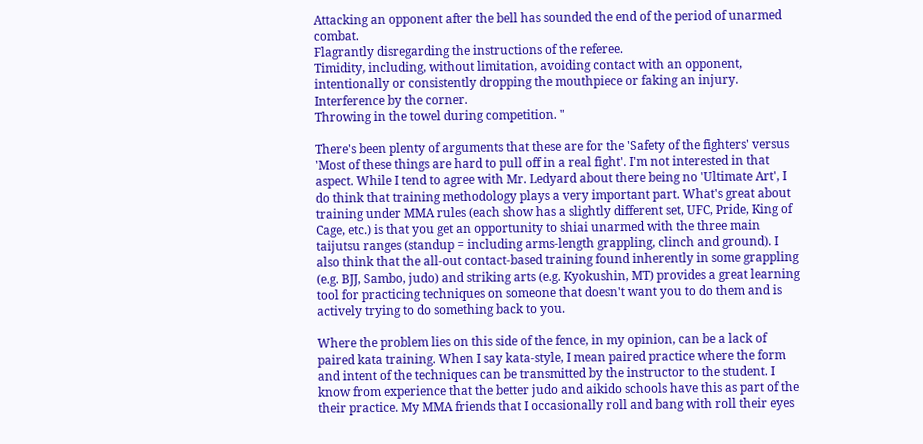Attacking an opponent after the bell has sounded the end of the period of unarmed combat.
Flagrantly disregarding the instructions of the referee.
Timidity, including, without limitation, avoiding contact with an opponent, intentionally or consistently dropping the mouthpiece or faking an injury.
Interference by the corner.
Throwing in the towel during competition. "

There's been plenty of arguments that these are for the 'Safety of the fighters' versus 'Most of these things are hard to pull off in a real fight'. I'm not interested in that aspect. While I tend to agree with Mr. Ledyard about there being no 'Ultimate Art', I do think that training methodology plays a very important part. What's great about training under MMA rules (each show has a slightly different set, UFC, Pride, King of Cage, etc.) is that you get an opportunity to shiai unarmed with the three main taijutsu ranges (standup = including arms-length grappling, clinch and ground). I also think that the all-out contact-based training found inherently in some grappling (e.g. BJJ, Sambo, judo) and striking arts (e.g. Kyokushin, MT) provides a great learning tool for practicing techniques on someone that doesn't want you to do them and is actively trying to do something back to you.

Where the problem lies on this side of the fence, in my opinion, can be a lack of paired kata training. When I say kata-style, I mean paired practice where the form and intent of the techniques can be transmitted by the instructor to the student. I know from experience that the better judo and aikido schools have this as part of the their practice. My MMA friends that I occasionally roll and bang with roll their eyes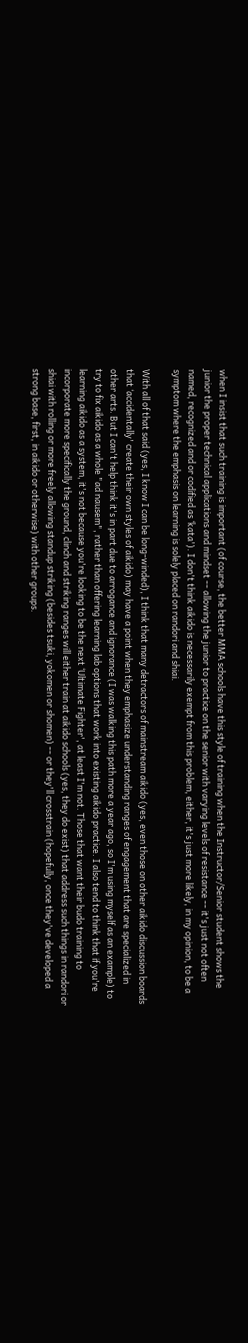when I insist that such training is important (of course, the better MMA schools have this style of training when the Instructor/Senior student shows the junior the proper technical applications and mindset -- allowing the junior to practice on the senior with varying levels of resistance -- it's just not often named, recognized and or codified as ‘kata'). I don't think aikido is necessarily exempt from this problem, either, it's just more likely, in my opinion, to be a symptom where the emphasis on learning is solely placed on randori and shiai.

With all of that said (yes, I know I can be long-winded), I think that many detractors of mainstream aikido (yes, even those on other aikido discussion boards that ‘accidentally' create their own styles of aikido) may have a point when they emphasize understanding ranges of engagement that are specialized in other arts. But I can't help think it's in part due to arrogance and ignorance (I was walking this path more a year ago, so I'm using myself as an example) to try to fix aikido as a whole "ad nausem", rather than offering learning lab options that work into existing aikido practice. I also tend to think that if you're learning aikido as a system, it's not because you're looking to be the next ‘Ultimate Fighter', at least I'm not. Those that want their budo training to incorporate more specifically the ground, clinch and striking ranges will either train at aikido schools (yes, they do exist) that address such things in randori or shiai with rolling or more freely allowing standup striking (besides tsuki, yokomen or shomen) -- or they'll crosstrain (hopefully, once they've developed a strong base, first, in aikido or otherwise) with other groups.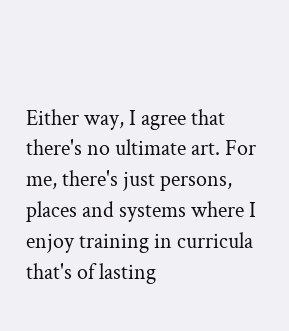Either way, I agree that there's no ultimate art. For me, there's just persons, places and systems where I enjoy training in curricula that's of lasting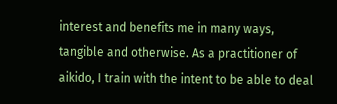interest and benefits me in many ways, tangible and otherwise. As a practitioner of aikido, I train with the intent to be able to deal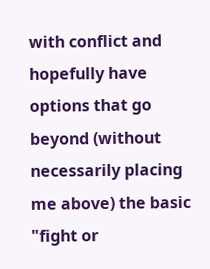with conflict and hopefully have options that go beyond (without necessarily placing me above) the basic "fight or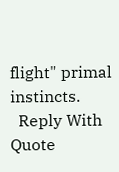flight" primal instincts.
  Reply With Quote